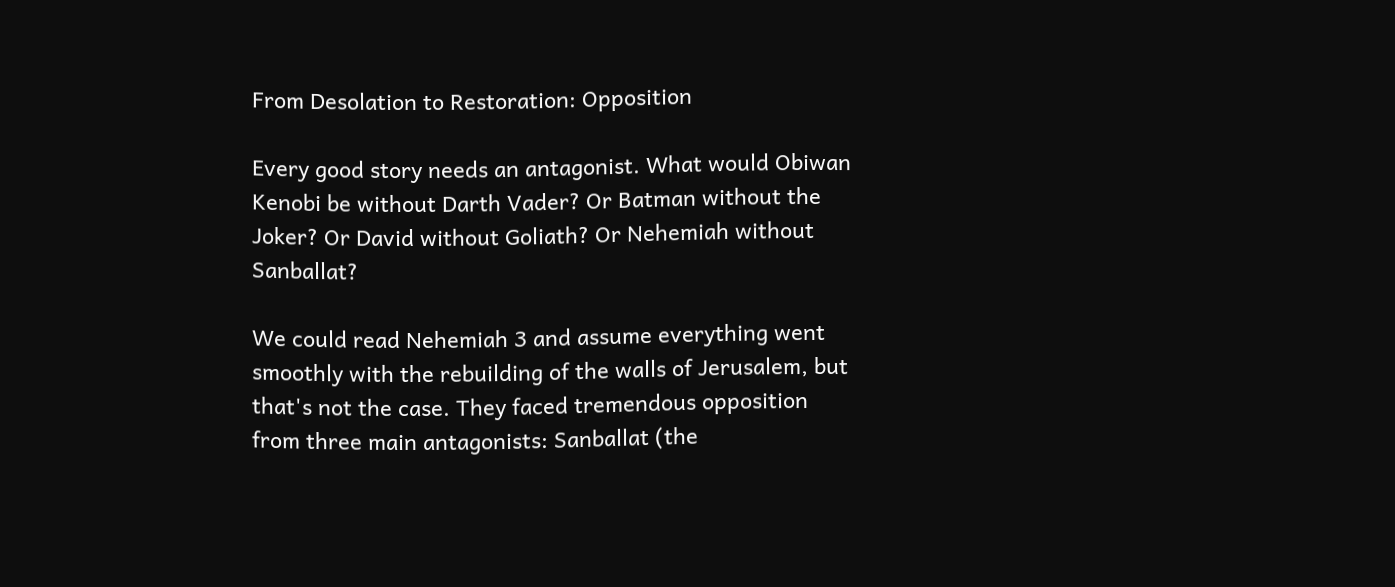From Desolation to Restoration: Opposition

Every good story needs an antagonist. What would Obiwan Kenobi be without Darth Vader? Or Batman without the Joker? Or David without Goliath? Or Nehemiah without Sanballat?

We could read Nehemiah 3 and assume everything went smoothly with the rebuilding of the walls of Jerusalem, but that's not the case. They faced tremendous opposition from three main antagonists: Sanballat (the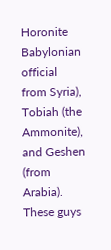Horonite Babylonian official from Syria), Tobiah (the Ammonite), and Geshen (from Arabia). These guys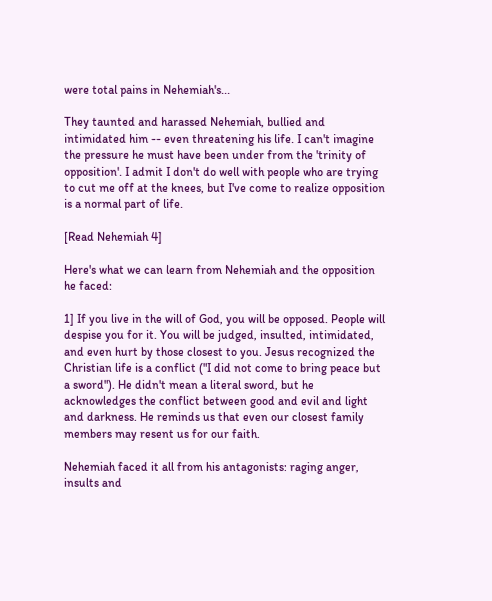were total pains in Nehemiah's...

They taunted and harassed Nehemiah, bullied and intimidated him -- even threatening his life. I can't imagine the pressure he must have been under from the 'trinity of opposition'. I admit I don't do well with people who are trying to cut me off at the knees, but I've come to realize opposition is a normal part of life.

[Read Nehemiah 4]

Here's what we can learn from Nehemiah and the opposition he faced:

1] If you live in the will of God, you will be opposed. People will despise you for it. You will be judged, insulted, intimidated, and even hurt by those closest to you. Jesus recognized the Christian life is a conflict ("I did not come to bring peace but a sword"). He didn't mean a literal sword, but he acknowledges the conflict between good and evil and light and darkness. He reminds us that even our closest family members may resent us for our faith.

Nehemiah faced it all from his antagonists: raging anger, insults and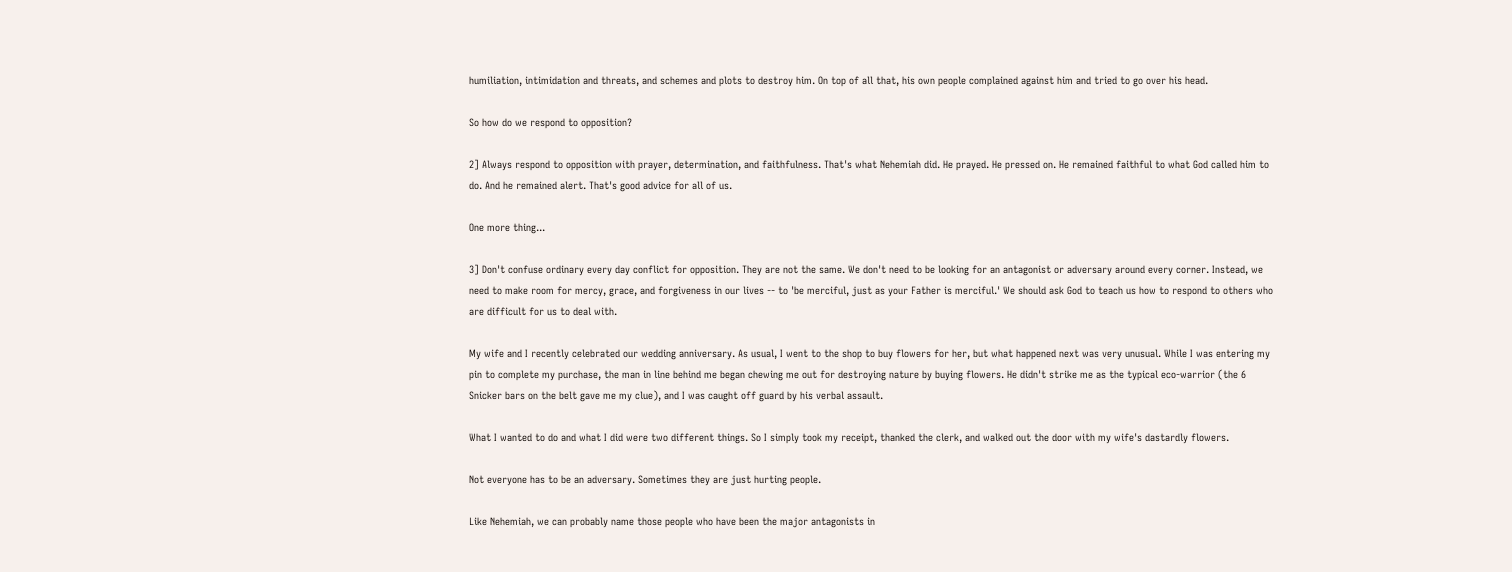humiliation, intimidation and threats, and schemes and plots to destroy him. On top of all that, his own people complained against him and tried to go over his head.

So how do we respond to opposition?

2] Always respond to opposition with prayer, determination, and faithfulness. That's what Nehemiah did. He prayed. He pressed on. He remained faithful to what God called him to do. And he remained alert. That's good advice for all of us.

One more thing...

3] Don't confuse ordinary every day conflict for opposition. They are not the same. We don't need to be looking for an antagonist or adversary around every corner. Instead, we need to make room for mercy, grace, and forgiveness in our lives -- to 'be merciful, just as your Father is merciful.' We should ask God to teach us how to respond to others who are difficult for us to deal with.

My wife and I recently celebrated our wedding anniversary. As usual, I went to the shop to buy flowers for her, but what happened next was very unusual. While I was entering my pin to complete my purchase, the man in line behind me began chewing me out for destroying nature by buying flowers. He didn't strike me as the typical eco-warrior (the 6 Snicker bars on the belt gave me my clue), and I was caught off guard by his verbal assault.

What I wanted to do and what I did were two different things. So I simply took my receipt, thanked the clerk, and walked out the door with my wife's dastardly flowers.

Not everyone has to be an adversary. Sometimes they are just hurting people.

Like Nehemiah, we can probably name those people who have been the major antagonists in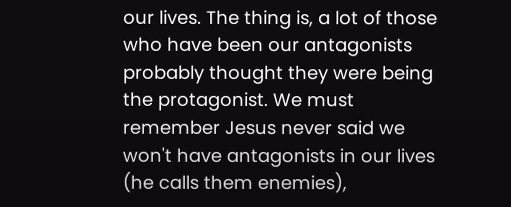our lives. The thing is, a lot of those who have been our antagonists probably thought they were being the protagonist. We must remember Jesus never said we won't have antagonists in our lives (he calls them enemies),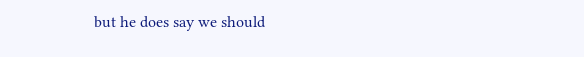but he does say we should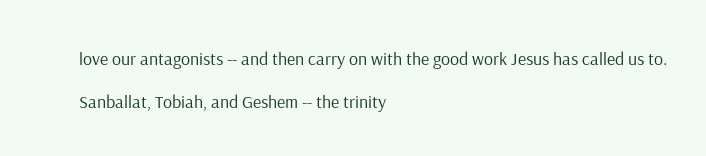love our antagonists -- and then carry on with the good work Jesus has called us to.

Sanballat, Tobiah, and Geshem -- the trinity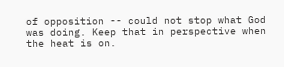of opposition -- could not stop what God was doing. Keep that in perspective when the heat is on.